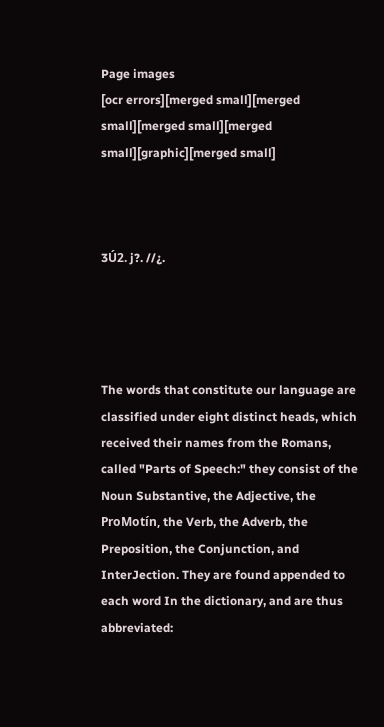Page images
[ocr errors][merged small][merged small][merged small][merged small][graphic][merged small]



3Ú2. j?. //¿.




The words that constitute our language are classified under eight distinct heads, which received their names from the Romans, called "Parts of Speech:" they consist of the Noun Substantive, the Adjective, the ProMotín, the Verb, the Adverb, the Preposition, the Conjunction, and InterJection. They are found appended to each word In the dictionary, and are thus abbreviated: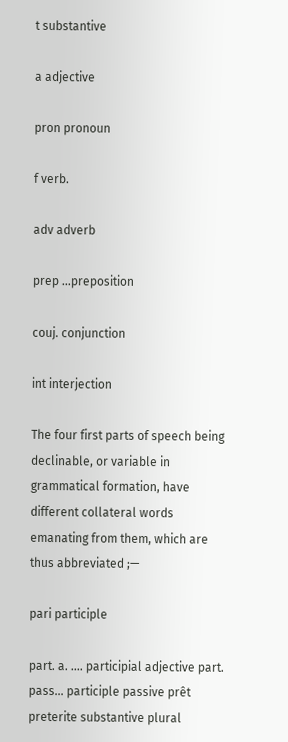t substantive

a adjective

pron pronoun

f verb.

adv adverb

prep ...preposition

couj. conjunction

int interjection

The four first parts of speech being declinable, or variable in grammatical formation, have different collateral words emanating from them, which are thus abbreviated ;—

pari participle

part. a. .... participial adjective part. pass... participle passive prêt preterite substantive plural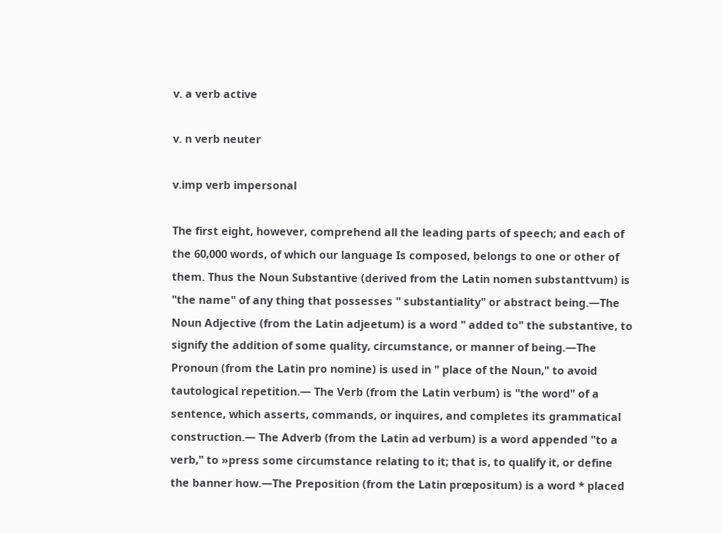v. a verb active

v. n verb neuter

v.imp verb impersonal

The first eight, however, comprehend all the leading parts of speech; and each of the 60,000 words, of which our language Is composed, belongs to one or other of them. Thus the Noun Substantive (derived from the Latin nomen substanttvum) is "the name" of any thing that possesses " substantiality" or abstract being.—The Noun Adjective (from the Latin adjeetum) is a word " added to" the substantive, to signify the addition of some quality, circumstance, or manner of being.—The Pronoun (from the Latin pro nomine) is used in " place of the Noun," to avoid tautological repetition.— The Verb (from the Latin verbum) is "the word" of a sentence, which asserts, commands, or inquires, and completes its grammatical construction.— The Adverb (from the Latin ad verbum) is a word appended "to a verb," to »press some circumstance relating to it; that is, to qualify it, or define the banner how.—The Preposition (from the Latin prœpositum) is a word * placed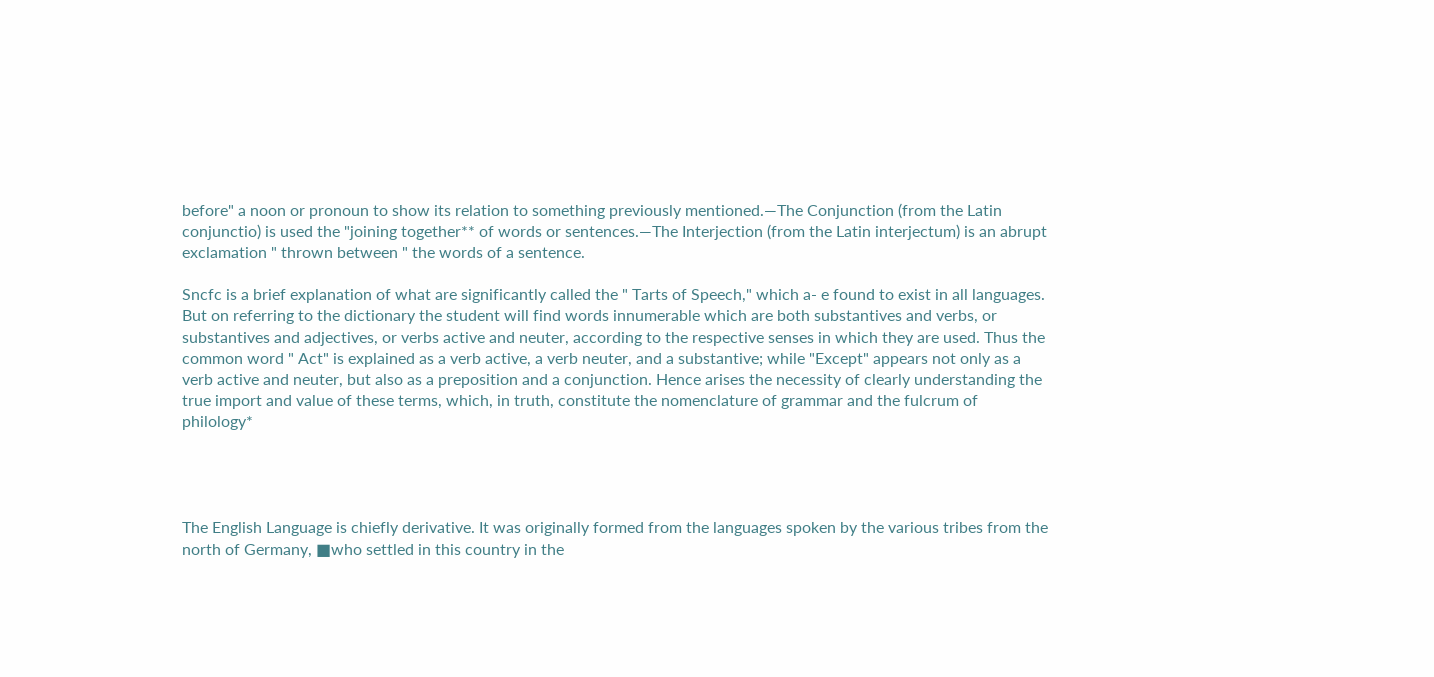before" a noon or pronoun to show its relation to something previously mentioned.—The Conjunction (from the Latin conjunctio) is used the "joining together** of words or sentences.—The Interjection (from the Latin interjectum) is an abrupt exclamation " thrown between " the words of a sentence.

Sncfc is a brief explanation of what are significantly called the " Tarts of Speech," which a- e found to exist in all languages. But on referring to the dictionary the student will find words innumerable which are both substantives and verbs, or substantives and adjectives, or verbs active and neuter, according to the respective senses in which they are used. Thus the common word " Act" is explained as a verb active, a verb neuter, and a substantive; while "Except" appears not only as a verb active and neuter, but also as a preposition and a conjunction. Hence arises the necessity of clearly understanding the true import and value of these terms, which, in truth, constitute the nomenclature of grammar and the fulcrum of philology*




The English Language is chiefly derivative. It was originally formed from the languages spoken by the various tribes from the north of Germany, ■who settled in this country in the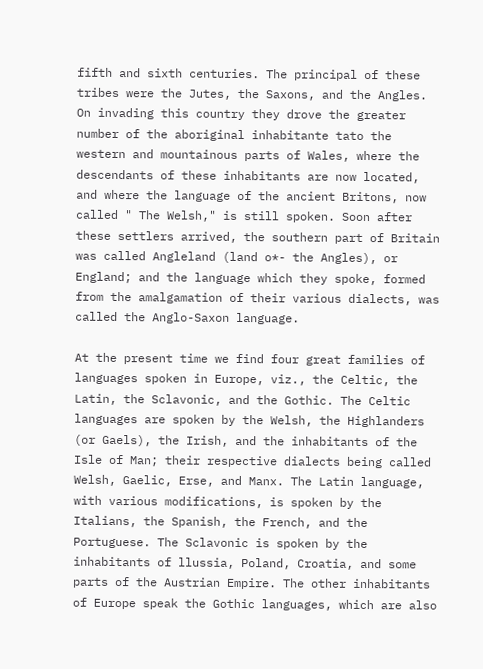fifth and sixth centuries. The principal of these tribes were the Jutes, the Saxons, and the Angles. On invading this country they drove the greater number of the aboriginal inhabitante tato the western and mountainous parts of Wales, where the descendants of these inhabitants are now located, and where the language of the ancient Britons, now called " The Welsh," is still spoken. Soon after these settlers arrived, the southern part of Britain was called Angleland (land o*- the Angles), or England; and the language which they spoke, formed from the amalgamation of their various dialects, was called the Anglo-Saxon language.

At the present time we find four great families of languages spoken in Europe, viz., the Celtic, the Latin, the Sclavonic, and the Gothic. The Celtic languages are spoken by the Welsh, the Highlanders (or Gaels), the Irish, and the inhabitants of the Isle of Man; their respective dialects being called Welsh, Gaelic, Erse, and Manx. The Latin language, with various modifications, is spoken by the Italians, the Spanish, the French, and the Portuguese. The Sclavonic is spoken by the inhabitants of llussia, Poland, Croatia, and some parts of the Austrian Empire. The other inhabitants of Europe speak the Gothic languages, which are also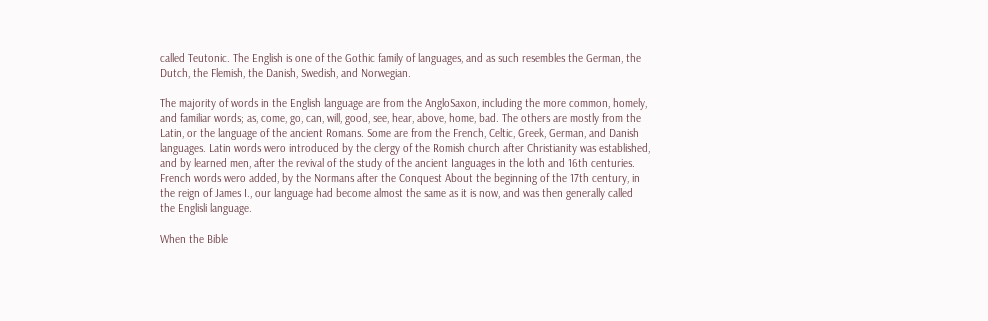called Teutonic. The English is one of the Gothic family of languages, and as such resembles the German, the Dutch, the Flemish, the Danish, Swedish, and Norwegian.

The majority of words in the English language are from the AngloSaxon, including the more common, homely, and familiar words; as, come, go, can, will, good, see, hear, above, home, bad. The others are mostly from the Latin, or the language of the ancient Romans. Some are from the French, Celtic, Greek, German, and Danish languages. Latin words wero introduced by the clergy of the Romish church after Christianity was established, and by learned men, after the revival of the study of the ancient Ianguages in the loth and 16th centuries. French words wero added, by the Normans after the Conquest About the beginning of the 17th century, in the reign of James I., our language had become almost the same as it is now, and was then generally called the Englisli language.

When the Bible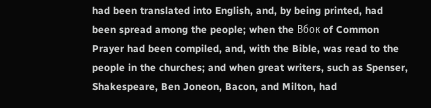had been translated into English, and, by being printed, had been spread among the people; when the Вбок of Common Prayer had been compiled, and, with the Bible, was read to the people in the churches; and when great writers, such as Spenser, Shakespeare, Ben Joneon, Bacon, and Milton, had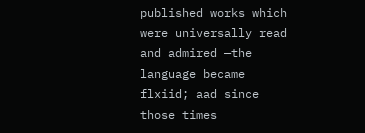published works which were universally read and admired —the language became flxiid; aad since those times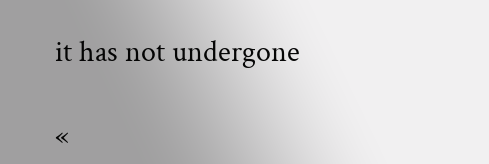it has not undergone

«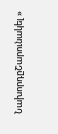ՆախորդըՇարունակել »